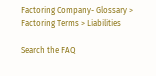Factoring Company- Glossary > Factoring Terms > Liabilities

Search the FAQ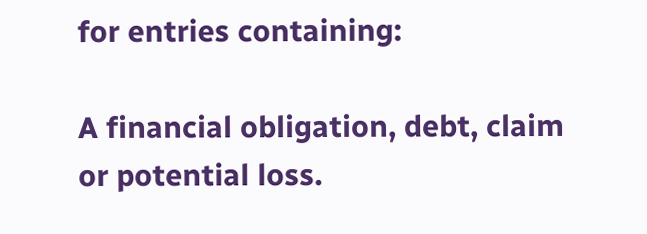for entries containing:

A financial obligation, debt, claim or potential loss.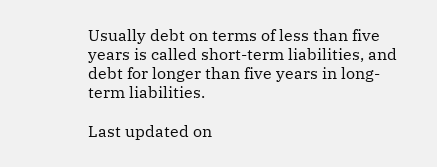Usually debt on terms of less than five years is called short-term liabilities, and debt for longer than five years in long-term liabilities.

Last updated on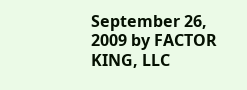September 26, 2009 by FACTOR KING, LLC